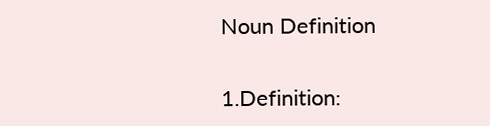Noun Definition


1.Definition: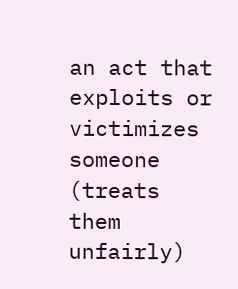an act that exploits or victimizes someone (treats them unfairly)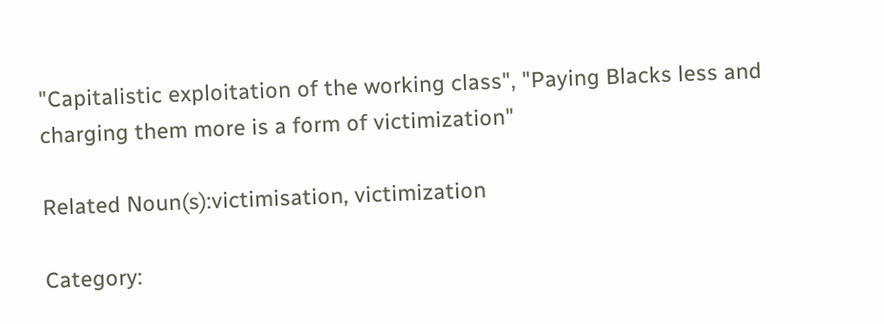"Capitalistic exploitation of the working class", "Paying Blacks less and charging them more is a form of victimization"

Related Noun(s):victimisation, victimization

Category: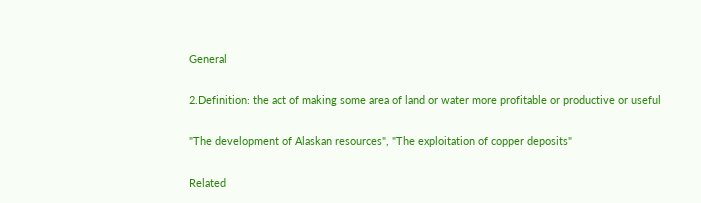General

2.Definition: the act of making some area of land or water more profitable or productive or useful

"The development of Alaskan resources", "The exploitation of copper deposits"

Related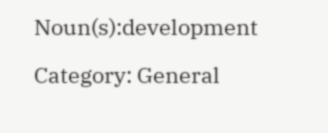Noun(s):development

Category: General